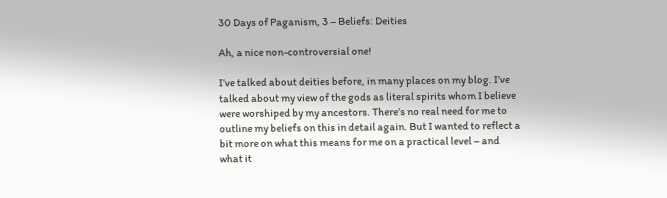30 Days of Paganism, 3 – Beliefs: Deities

Ah, a nice non-controversial one!

I’ve talked about deities before, in many places on my blog. I’ve talked about my view of the gods as literal spirits whom I believe were worshiped by my ancestors. There’s no real need for me to outline my beliefs on this in detail again. But I wanted to reflect a bit more on what this means for me on a practical level – and what it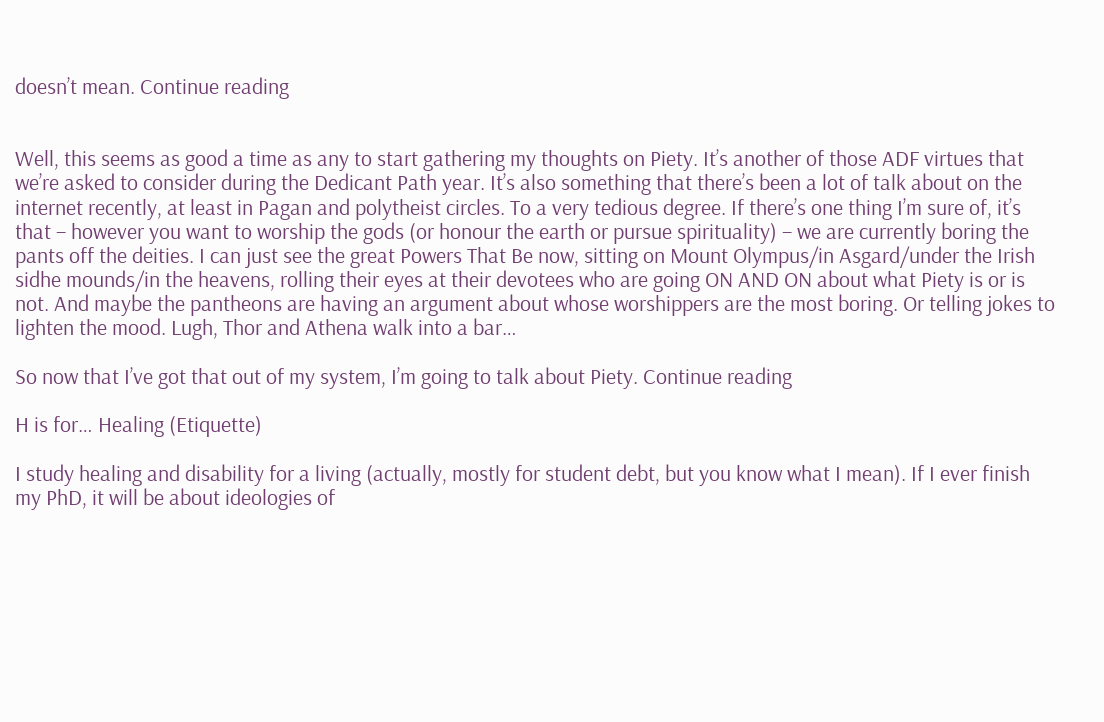doesn’t mean. Continue reading


Well, this seems as good a time as any to start gathering my thoughts on Piety. It’s another of those ADF virtues that we’re asked to consider during the Dedicant Path year. It’s also something that there’s been a lot of talk about on the internet recently, at least in Pagan and polytheist circles. To a very tedious degree. If there’s one thing I’m sure of, it’s that – however you want to worship the gods (or honour the earth or pursue spirituality) – we are currently boring the pants off the deities. I can just see the great Powers That Be now, sitting on Mount Olympus/in Asgard/under the Irish sidhe mounds/in the heavens, rolling their eyes at their devotees who are going ON AND ON about what Piety is or is not. And maybe the pantheons are having an argument about whose worshippers are the most boring. Or telling jokes to lighten the mood. Lugh, Thor and Athena walk into a bar…

So now that I’ve got that out of my system, I’m going to talk about Piety. Continue reading

H is for… Healing (Etiquette)

I study healing and disability for a living (actually, mostly for student debt, but you know what I mean). If I ever finish my PhD, it will be about ideologies of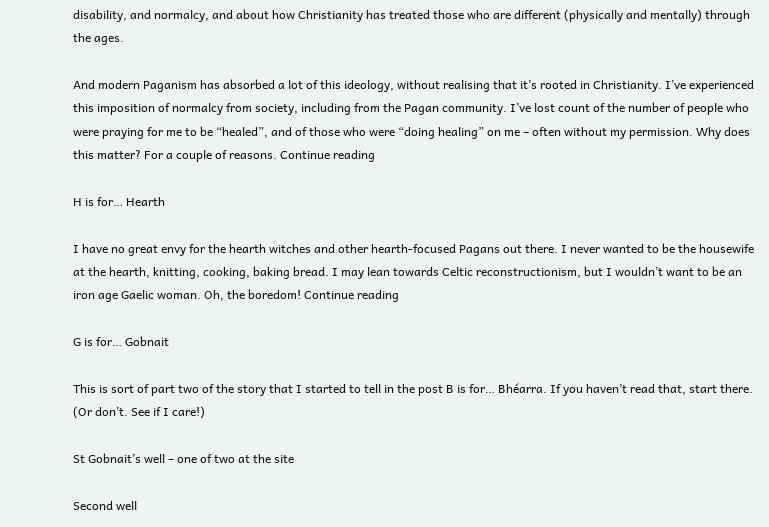disability, and normalcy, and about how Christianity has treated those who are different (physically and mentally) through the ages.

And modern Paganism has absorbed a lot of this ideology, without realising that it’s rooted in Christianity. I’ve experienced this imposition of normalcy from society, including from the Pagan community. I’ve lost count of the number of people who were praying for me to be “healed”, and of those who were “doing healing” on me – often without my permission. Why does this matter? For a couple of reasons. Continue reading

H is for… Hearth

I have no great envy for the hearth witches and other hearth-focused Pagans out there. I never wanted to be the housewife at the hearth, knitting, cooking, baking bread. I may lean towards Celtic reconstructionism, but I wouldn’t want to be an iron age Gaelic woman. Oh, the boredom! Continue reading

G is for… Gobnait

This is sort of part two of the story that I started to tell in the post B is for… Bhéarra. If you haven’t read that, start there. (Or don’t. See if I care!)

St Gobnait’s well – one of two at the site

Second well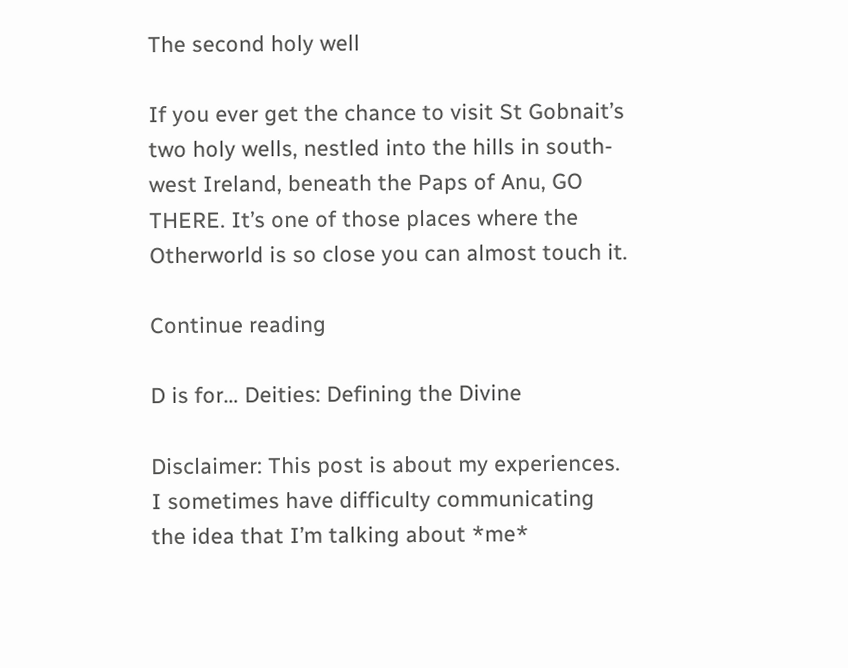The second holy well

If you ever get the chance to visit St Gobnait’s two holy wells, nestled into the hills in south-west Ireland, beneath the Paps of Anu, GO THERE. It’s one of those places where the Otherworld is so close you can almost touch it.

Continue reading

D is for… Deities: Defining the Divine

Disclaimer: This post is about my experiences. I sometimes have difficulty communicating the idea that I’m talking about *me*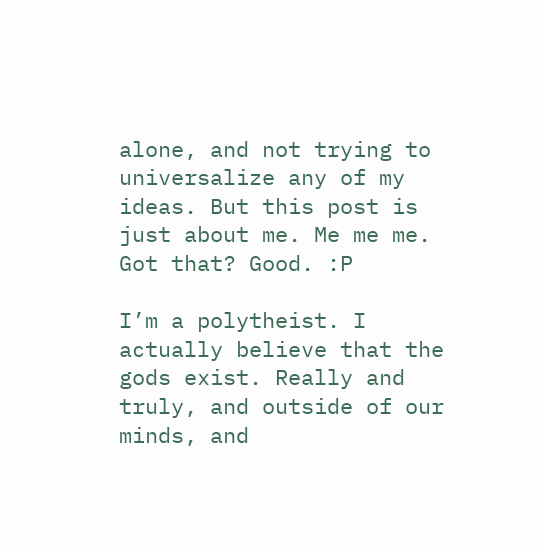alone, and not trying to universalize any of my ideas. But this post is just about me. Me me me. Got that? Good. :P

I’m a polytheist. I actually believe that the gods exist. Really and truly, and outside of our minds, and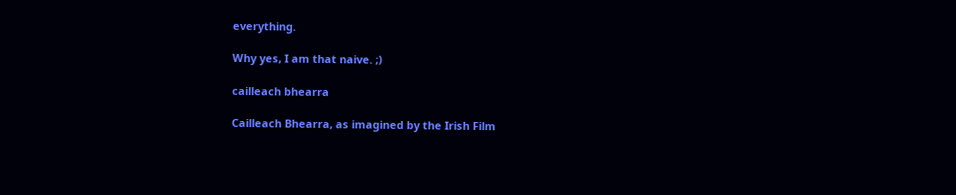everything.

Why yes, I am that naive. ;)

cailleach bhearra

Cailleach Bhearra, as imagined by the Irish Film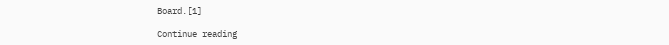Board.[1]

Continue reading